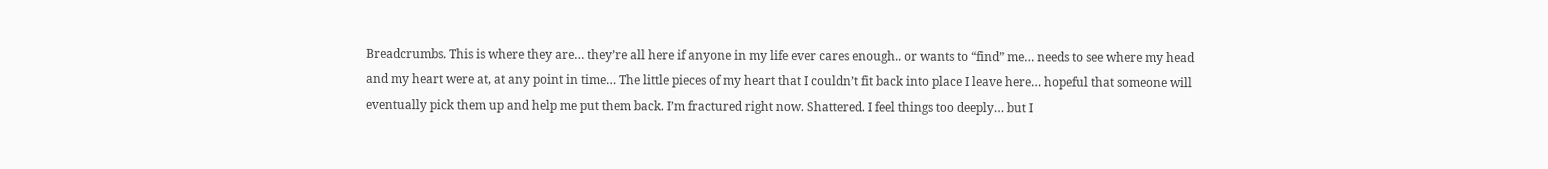Breadcrumbs. This is where they are… they’re all here if anyone in my life ever cares enough.. or wants to “find” me… needs to see where my head and my heart were at, at any point in time… The little pieces of my heart that I couldn’t fit back into place I leave here… hopeful that someone will eventually pick them up and help me put them back. I’m fractured right now. Shattered. I feel things too deeply… but I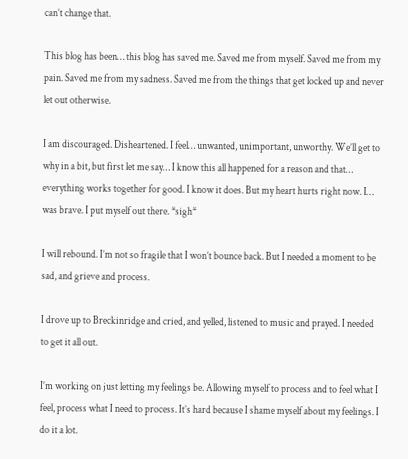can’t change that.

This blog has been… this blog has saved me. Saved me from myself. Saved me from my pain. Saved me from my sadness. Saved me from the things that get locked up and never let out otherwise.

I am discouraged. Disheartened. I feel… unwanted, unimportant, unworthy. We’ll get to why in a bit, but first let me say… I know this all happened for a reason and that… everything works together for good. I know it does. But my heart hurts right now. I… was brave. I put myself out there. *sigh*

I will rebound. I’m not so fragile that I won’t bounce back. But I needed a moment to be sad, and grieve and process.

I drove up to Breckinridge and cried, and yelled, listened to music and prayed. I needed to get it all out.

I’m working on just letting my feelings be. Allowing myself to process and to feel what I feel, process what I need to process. It’s hard because I shame myself about my feelings. I do it a lot.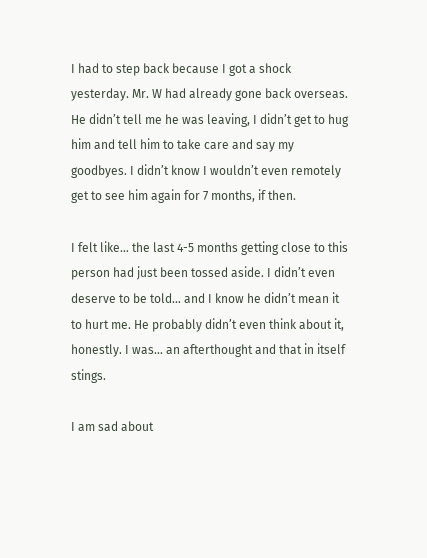I had to step back because I got a shock yesterday. Mr. W had already gone back overseas. He didn’t tell me he was leaving, I didn’t get to hug him and tell him to take care and say my goodbyes. I didn’t know I wouldn’t even remotely get to see him again for 7 months, if then.

I felt like… the last 4-5 months getting close to this person had just been tossed aside. I didn’t even deserve to be told… and I know he didn’t mean it to hurt me. He probably didn’t even think about it, honestly. I was… an afterthought and that in itself stings.

I am sad about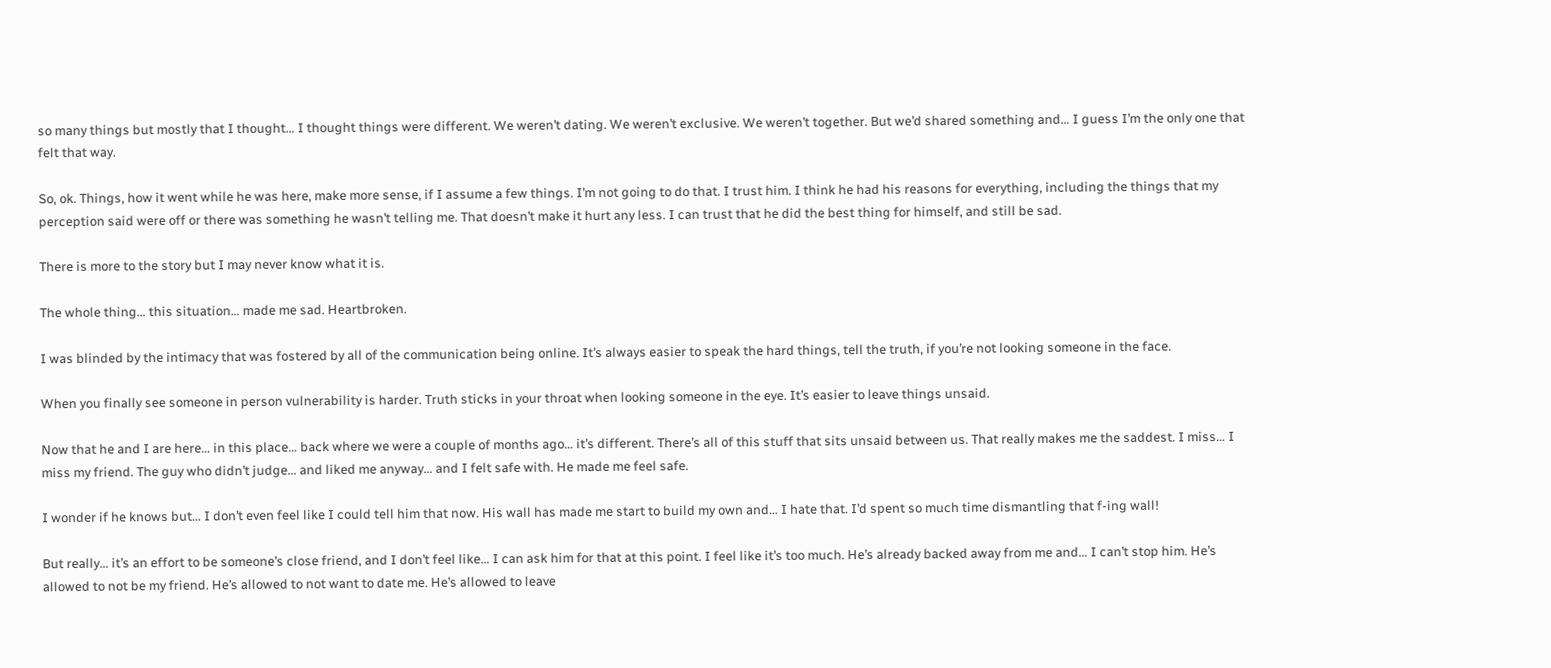so many things but mostly that I thought… I thought things were different. We weren’t dating. We weren’t exclusive. We weren’t together. But we’d shared something and… I guess I’m the only one that felt that way.

So, ok. Things, how it went while he was here, make more sense, if I assume a few things. I’m not going to do that. I trust him. I think he had his reasons for everything, including the things that my perception said were off or there was something he wasn’t telling me. That doesn’t make it hurt any less. I can trust that he did the best thing for himself, and still be sad.

There is more to the story but I may never know what it is.

The whole thing… this situation… made me sad. Heartbroken.

I was blinded by the intimacy that was fostered by all of the communication being online. It’s always easier to speak the hard things, tell the truth, if you’re not looking someone in the face.

When you finally see someone in person vulnerability is harder. Truth sticks in your throat when looking someone in the eye. It’s easier to leave things unsaid.

Now that he and I are here… in this place… back where we were a couple of months ago… it’s different. There’s all of this stuff that sits unsaid between us. That really makes me the saddest. I miss… I miss my friend. The guy who didn’t judge… and liked me anyway… and I felt safe with. He made me feel safe.

I wonder if he knows but… I don’t even feel like I could tell him that now. His wall has made me start to build my own and… I hate that. I’d spent so much time dismantling that f-ing wall!

But really… it’s an effort to be someone’s close friend, and I don’t feel like… I can ask him for that at this point. I feel like it’s too much. He’s already backed away from me and… I can’t stop him. He’s allowed to not be my friend. He’s allowed to not want to date me. He’s allowed to leave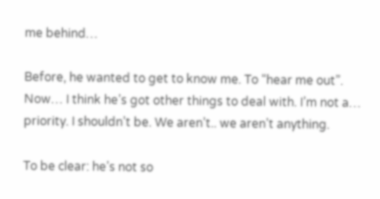me behind…

Before, he wanted to get to know me. To “hear me out”. Now… I think he’s got other things to deal with. I’m not a… priority. I shouldn’t be. We aren’t.. we aren’t anything.

To be clear: he’s not so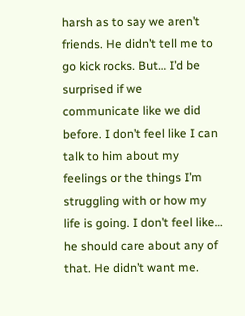harsh as to say we aren’t friends. He didn’t tell me to go kick rocks. But… I’d be surprised if we communicate like we did before. I don’t feel like I can talk to him about my feelings or the things I’m struggling with or how my life is going. I don’t feel like… he should care about any of that. He didn’t want me.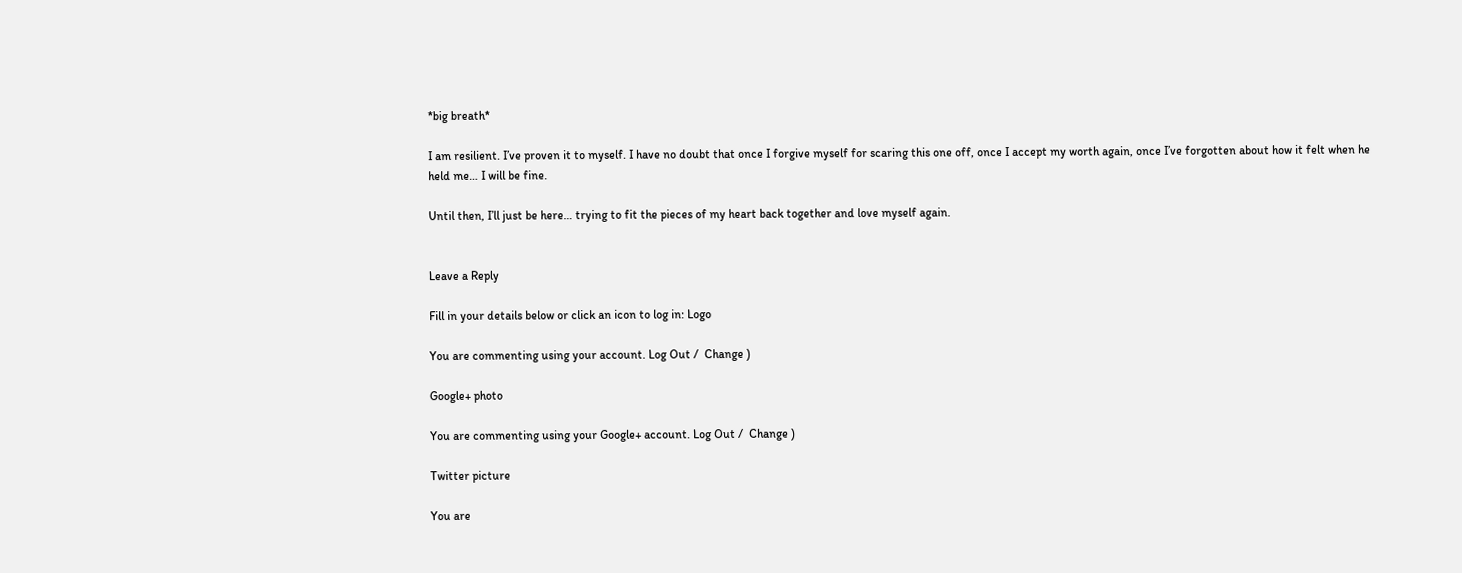*big breath*

I am resilient. I’ve proven it to myself. I have no doubt that once I forgive myself for scaring this one off, once I accept my worth again, once I’ve forgotten about how it felt when he held me… I will be fine.

Until then, I’ll just be here… trying to fit the pieces of my heart back together and love myself again.


Leave a Reply

Fill in your details below or click an icon to log in: Logo

You are commenting using your account. Log Out /  Change )

Google+ photo

You are commenting using your Google+ account. Log Out /  Change )

Twitter picture

You are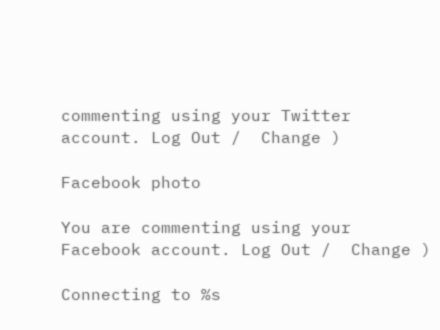commenting using your Twitter account. Log Out /  Change )

Facebook photo

You are commenting using your Facebook account. Log Out /  Change )

Connecting to %s